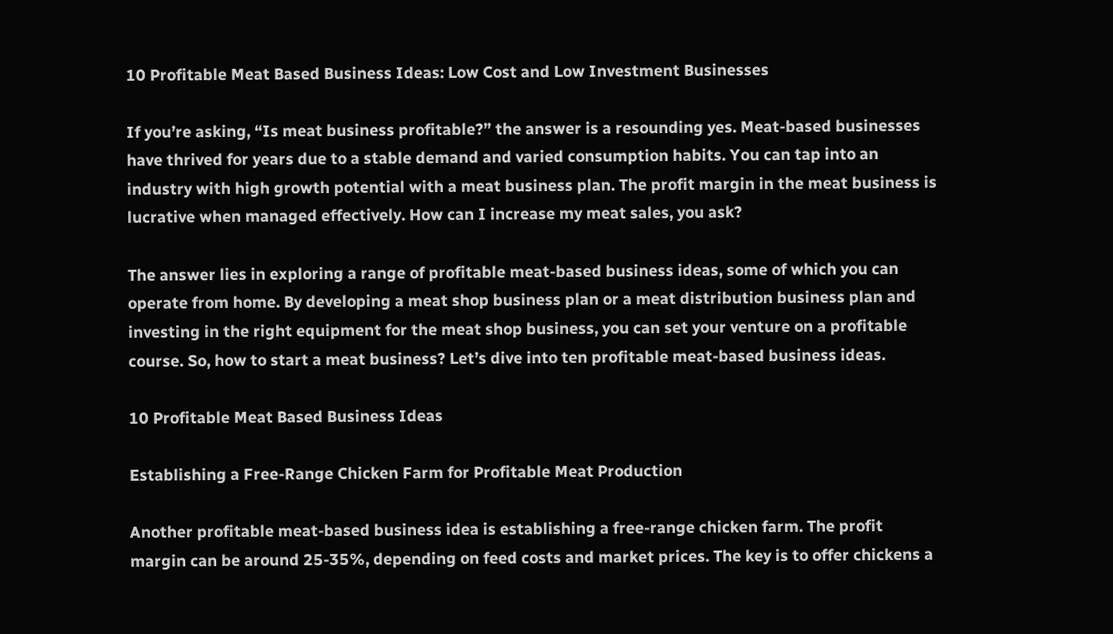10 Profitable Meat Based Business Ideas: Low Cost and Low Investment Businesses

If you’re asking, “Is meat business profitable?” the answer is a resounding yes. Meat-based businesses have thrived for years due to a stable demand and varied consumption habits. You can tap into an industry with high growth potential with a meat business plan. The profit margin in the meat business is lucrative when managed effectively. How can I increase my meat sales, you ask?

The answer lies in exploring a range of profitable meat-based business ideas, some of which you can operate from home. By developing a meat shop business plan or a meat distribution business plan and investing in the right equipment for the meat shop business, you can set your venture on a profitable course. So, how to start a meat business? Let’s dive into ten profitable meat-based business ideas.

10 Profitable Meat Based Business Ideas

Establishing a Free-Range Chicken Farm for Profitable Meat Production

Another profitable meat-based business idea is establishing a free-range chicken farm. The profit margin can be around 25-35%, depending on feed costs and market prices. The key is to offer chickens a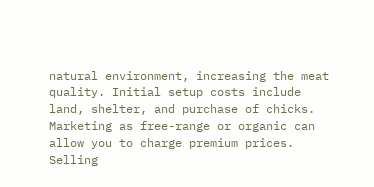natural environment, increasing the meat quality. Initial setup costs include land, shelter, and purchase of chicks. Marketing as free-range or organic can allow you to charge premium prices. Selling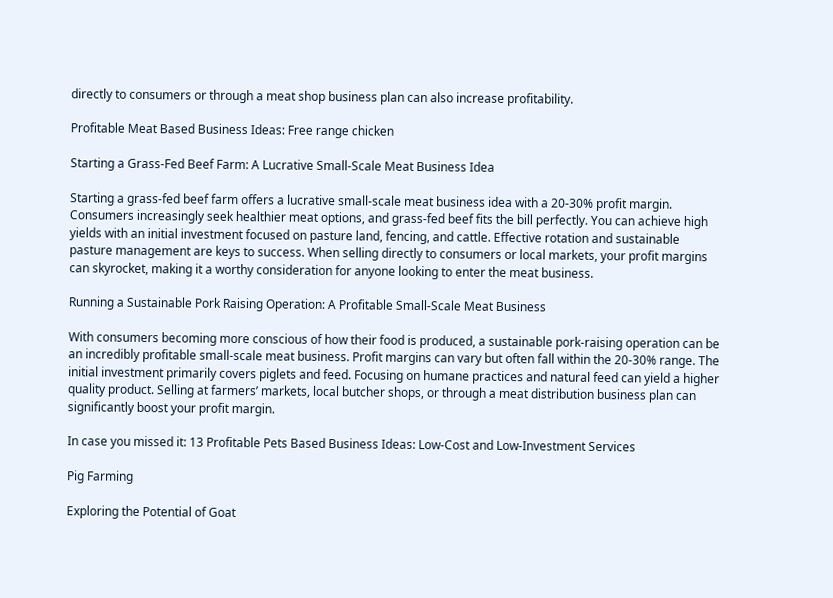directly to consumers or through a meat shop business plan can also increase profitability.

Profitable Meat Based Business Ideas: Free range chicken

Starting a Grass-Fed Beef Farm: A Lucrative Small-Scale Meat Business Idea

Starting a grass-fed beef farm offers a lucrative small-scale meat business idea with a 20-30% profit margin. Consumers increasingly seek healthier meat options, and grass-fed beef fits the bill perfectly. You can achieve high yields with an initial investment focused on pasture land, fencing, and cattle. Effective rotation and sustainable pasture management are keys to success. When selling directly to consumers or local markets, your profit margins can skyrocket, making it a worthy consideration for anyone looking to enter the meat business.

Running a Sustainable Pork Raising Operation: A Profitable Small-Scale Meat Business

With consumers becoming more conscious of how their food is produced, a sustainable pork-raising operation can be an incredibly profitable small-scale meat business. Profit margins can vary but often fall within the 20-30% range. The initial investment primarily covers piglets and feed. Focusing on humane practices and natural feed can yield a higher quality product. Selling at farmers’ markets, local butcher shops, or through a meat distribution business plan can significantly boost your profit margin.

In case you missed it: 13 Profitable Pets Based Business Ideas: Low-Cost and Low-Investment Services

Pig Farming

Exploring the Potential of Goat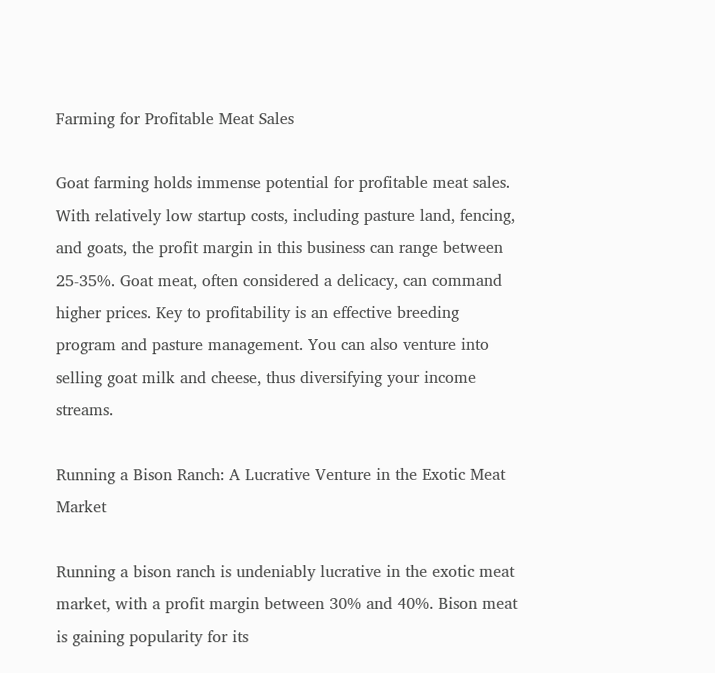Farming for Profitable Meat Sales

Goat farming holds immense potential for profitable meat sales. With relatively low startup costs, including pasture land, fencing, and goats, the profit margin in this business can range between 25-35%. Goat meat, often considered a delicacy, can command higher prices. Key to profitability is an effective breeding program and pasture management. You can also venture into selling goat milk and cheese, thus diversifying your income streams.

Running a Bison Ranch: A Lucrative Venture in the Exotic Meat Market

Running a bison ranch is undeniably lucrative in the exotic meat market, with a profit margin between 30% and 40%. Bison meat is gaining popularity for its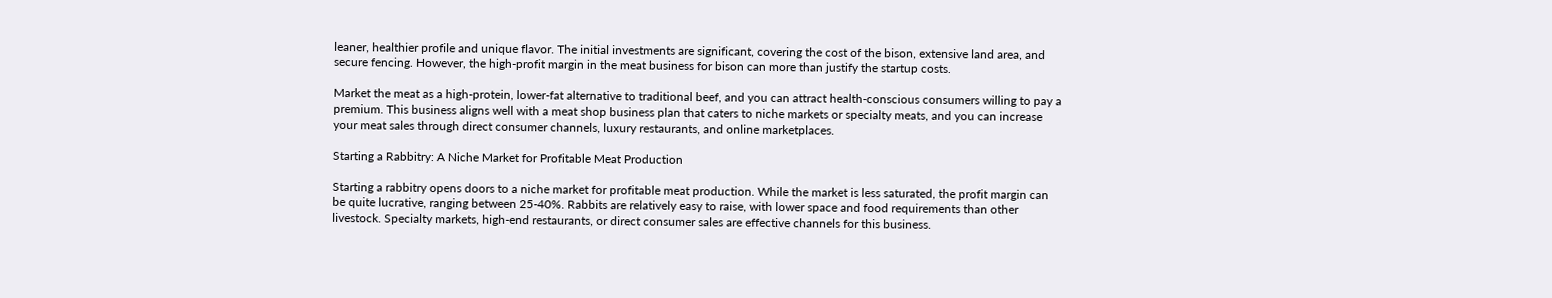leaner, healthier profile and unique flavor. The initial investments are significant, covering the cost of the bison, extensive land area, and secure fencing. However, the high-profit margin in the meat business for bison can more than justify the startup costs.

Market the meat as a high-protein, lower-fat alternative to traditional beef, and you can attract health-conscious consumers willing to pay a premium. This business aligns well with a meat shop business plan that caters to niche markets or specialty meats, and you can increase your meat sales through direct consumer channels, luxury restaurants, and online marketplaces.

Starting a Rabbitry: A Niche Market for Profitable Meat Production

Starting a rabbitry opens doors to a niche market for profitable meat production. While the market is less saturated, the profit margin can be quite lucrative, ranging between 25-40%. Rabbits are relatively easy to raise, with lower space and food requirements than other livestock. Specialty markets, high-end restaurants, or direct consumer sales are effective channels for this business.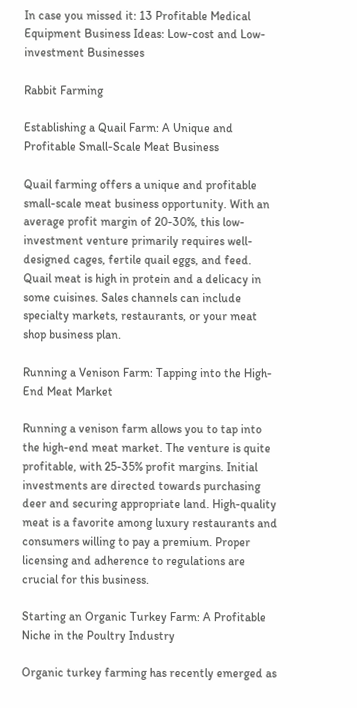In case you missed it: 13 Profitable Medical Equipment Business Ideas: Low-cost and Low-investment Businesses

Rabbit Farming

Establishing a Quail Farm: A Unique and Profitable Small-Scale Meat Business

Quail farming offers a unique and profitable small-scale meat business opportunity. With an average profit margin of 20-30%, this low-investment venture primarily requires well-designed cages, fertile quail eggs, and feed. Quail meat is high in protein and a delicacy in some cuisines. Sales channels can include specialty markets, restaurants, or your meat shop business plan.

Running a Venison Farm: Tapping into the High-End Meat Market

Running a venison farm allows you to tap into the high-end meat market. The venture is quite profitable, with 25-35% profit margins. Initial investments are directed towards purchasing deer and securing appropriate land. High-quality meat is a favorite among luxury restaurants and consumers willing to pay a premium. Proper licensing and adherence to regulations are crucial for this business.

Starting an Organic Turkey Farm: A Profitable Niche in the Poultry Industry

Organic turkey farming has recently emerged as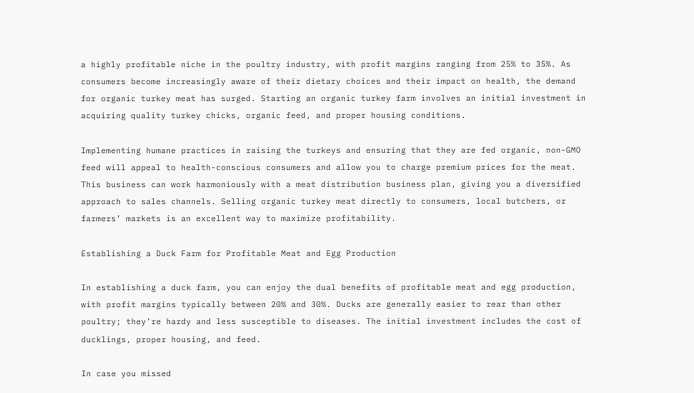a highly profitable niche in the poultry industry, with profit margins ranging from 25% to 35%. As consumers become increasingly aware of their dietary choices and their impact on health, the demand for organic turkey meat has surged. Starting an organic turkey farm involves an initial investment in acquiring quality turkey chicks, organic feed, and proper housing conditions.

Implementing humane practices in raising the turkeys and ensuring that they are fed organic, non-GMO feed will appeal to health-conscious consumers and allow you to charge premium prices for the meat. This business can work harmoniously with a meat distribution business plan, giving you a diversified approach to sales channels. Selling organic turkey meat directly to consumers, local butchers, or farmers’ markets is an excellent way to maximize profitability.

Establishing a Duck Farm for Profitable Meat and Egg Production

In establishing a duck farm, you can enjoy the dual benefits of profitable meat and egg production, with profit margins typically between 20% and 30%. Ducks are generally easier to rear than other poultry; they’re hardy and less susceptible to diseases. The initial investment includes the cost of ducklings, proper housing, and feed.

In case you missed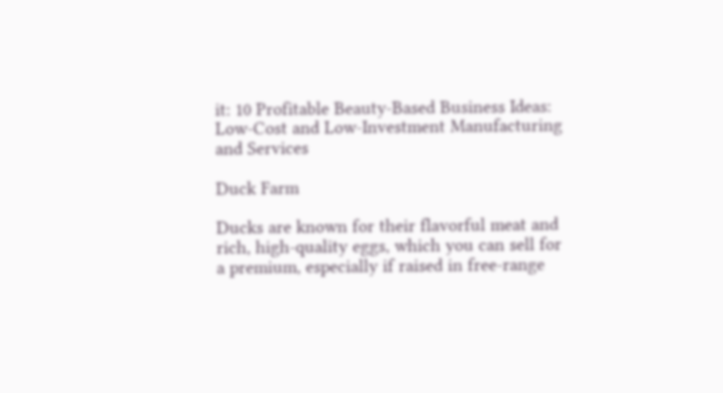it: 10 Profitable Beauty-Based Business Ideas: Low-Cost and Low-Investment Manufacturing and Services

Duck Farm

Ducks are known for their flavorful meat and rich, high-quality eggs, which you can sell for a premium, especially if raised in free-range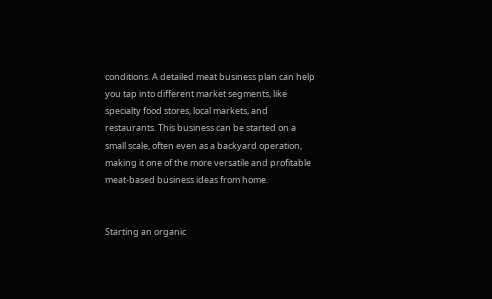conditions. A detailed meat business plan can help you tap into different market segments, like specialty food stores, local markets, and restaurants. This business can be started on a small scale, often even as a backyard operation, making it one of the more versatile and profitable meat-based business ideas from home.


Starting an organic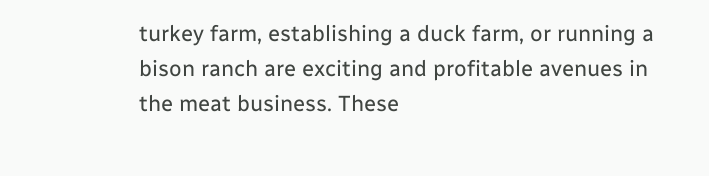turkey farm, establishing a duck farm, or running a bison ranch are exciting and profitable avenues in the meat business. These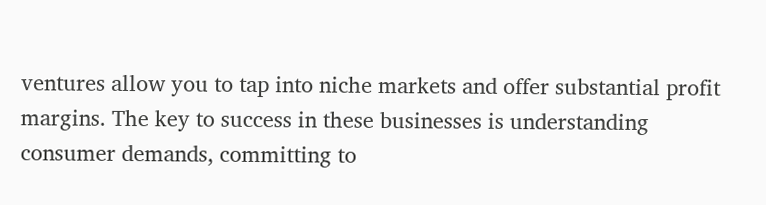ventures allow you to tap into niche markets and offer substantial profit margins. The key to success in these businesses is understanding consumer demands, committing to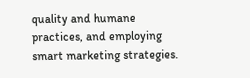quality and humane practices, and employing smart marketing strategies.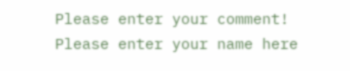Please enter your comment!
Please enter your name here